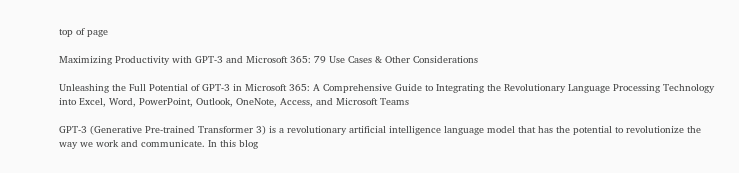top of page

Maximizing Productivity with GPT-3 and Microsoft 365: 79 Use Cases & Other Considerations

Unleashing the Full Potential of GPT-3 in Microsoft 365: A Comprehensive Guide to Integrating the Revolutionary Language Processing Technology into Excel, Word, PowerPoint, Outlook, OneNote, Access, and Microsoft Teams

GPT-3 (Generative Pre-trained Transformer 3) is a revolutionary artificial intelligence language model that has the potential to revolutionize the way we work and communicate. In this blog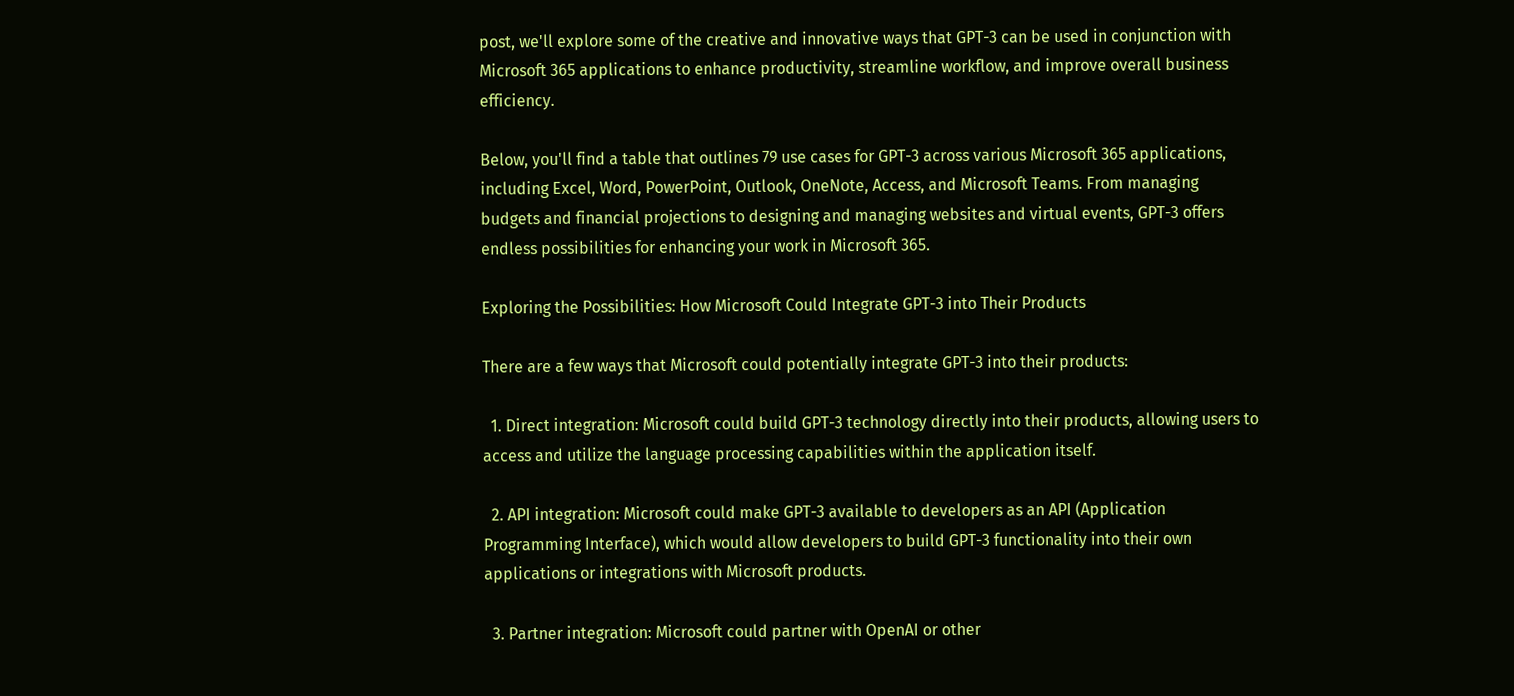post, we'll explore some of the creative and innovative ways that GPT-3 can be used in conjunction with Microsoft 365 applications to enhance productivity, streamline workflow, and improve overall business efficiency.

Below, you'll find a table that outlines 79 use cases for GPT-3 across various Microsoft 365 applications, including Excel, Word, PowerPoint, Outlook, OneNote, Access, and Microsoft Teams. From managing budgets and financial projections to designing and managing websites and virtual events, GPT-3 offers endless possibilities for enhancing your work in Microsoft 365.

Exploring the Possibilities: How Microsoft Could Integrate GPT-3 into Their Products

There are a few ways that Microsoft could potentially integrate GPT-3 into their products:

  1. Direct integration: Microsoft could build GPT-3 technology directly into their products, allowing users to access and utilize the language processing capabilities within the application itself.

  2. API integration: Microsoft could make GPT-3 available to developers as an API (Application Programming Interface), which would allow developers to build GPT-3 functionality into their own applications or integrations with Microsoft products.

  3. Partner integration: Microsoft could partner with OpenAI or other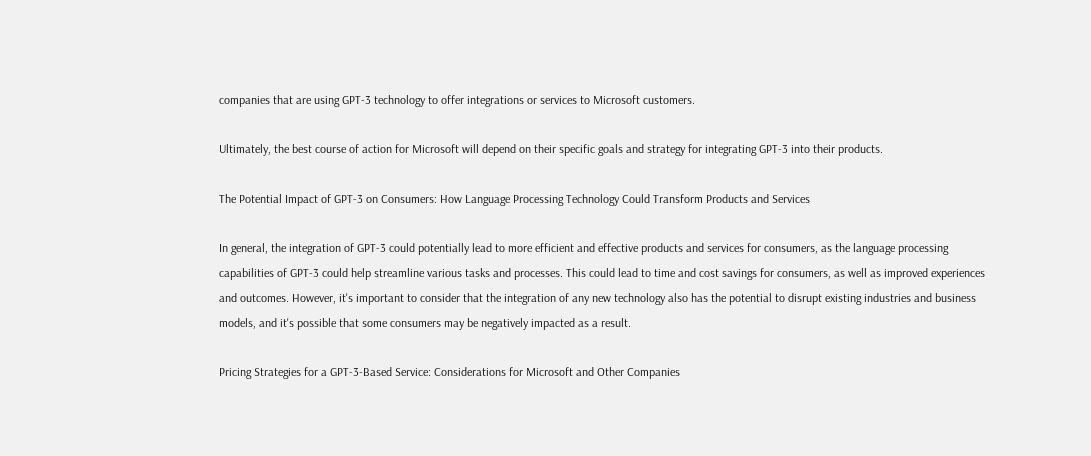companies that are using GPT-3 technology to offer integrations or services to Microsoft customers.

Ultimately, the best course of action for Microsoft will depend on their specific goals and strategy for integrating GPT-3 into their products.

The Potential Impact of GPT-3 on Consumers: How Language Processing Technology Could Transform Products and Services

In general, the integration of GPT-3 could potentially lead to more efficient and effective products and services for consumers, as the language processing capabilities of GPT-3 could help streamline various tasks and processes. This could lead to time and cost savings for consumers, as well as improved experiences and outcomes. However, it's important to consider that the integration of any new technology also has the potential to disrupt existing industries and business models, and it's possible that some consumers may be negatively impacted as a result.

Pricing Strategies for a GPT-3-Based Service: Considerations for Microsoft and Other Companies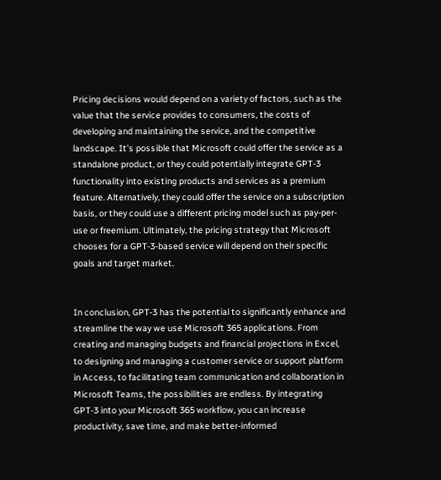Pricing decisions would depend on a variety of factors, such as the value that the service provides to consumers, the costs of developing and maintaining the service, and the competitive landscape. It's possible that Microsoft could offer the service as a standalone product, or they could potentially integrate GPT-3 functionality into existing products and services as a premium feature. Alternatively, they could offer the service on a subscription basis, or they could use a different pricing model such as pay-per-use or freemium. Ultimately, the pricing strategy that Microsoft chooses for a GPT-3-based service will depend on their specific goals and target market.


In conclusion, GPT-3 has the potential to significantly enhance and streamline the way we use Microsoft 365 applications. From creating and managing budgets and financial projections in Excel, to designing and managing a customer service or support platform in Access, to facilitating team communication and collaboration in Microsoft Teams, the possibilities are endless. By integrating GPT-3 into your Microsoft 365 workflow, you can increase productivity, save time, and make better-informed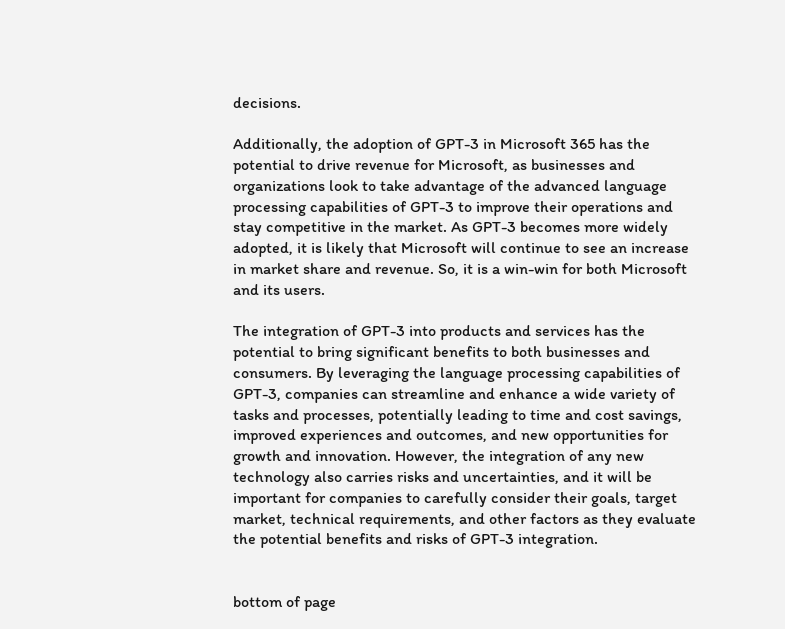decisions.

Additionally, the adoption of GPT-3 in Microsoft 365 has the potential to drive revenue for Microsoft, as businesses and organizations look to take advantage of the advanced language processing capabilities of GPT-3 to improve their operations and stay competitive in the market. As GPT-3 becomes more widely adopted, it is likely that Microsoft will continue to see an increase in market share and revenue. So, it is a win-win for both Microsoft and its users.

The integration of GPT-3 into products and services has the potential to bring significant benefits to both businesses and consumers. By leveraging the language processing capabilities of GPT-3, companies can streamline and enhance a wide variety of tasks and processes, potentially leading to time and cost savings, improved experiences and outcomes, and new opportunities for growth and innovation. However, the integration of any new technology also carries risks and uncertainties, and it will be important for companies to carefully consider their goals, target market, technical requirements, and other factors as they evaluate the potential benefits and risks of GPT-3 integration.


bottom of page